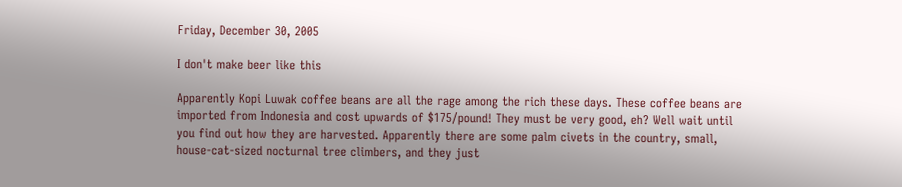Friday, December 30, 2005

I don't make beer like this

Apparently Kopi Luwak coffee beans are all the rage among the rich these days. These coffee beans are imported from Indonesia and cost upwards of $175/pound! They must be very good, eh? Well wait until you find out how they are harvested. Apparently there are some palm civets in the country, small, house-cat-sized nocturnal tree climbers, and they just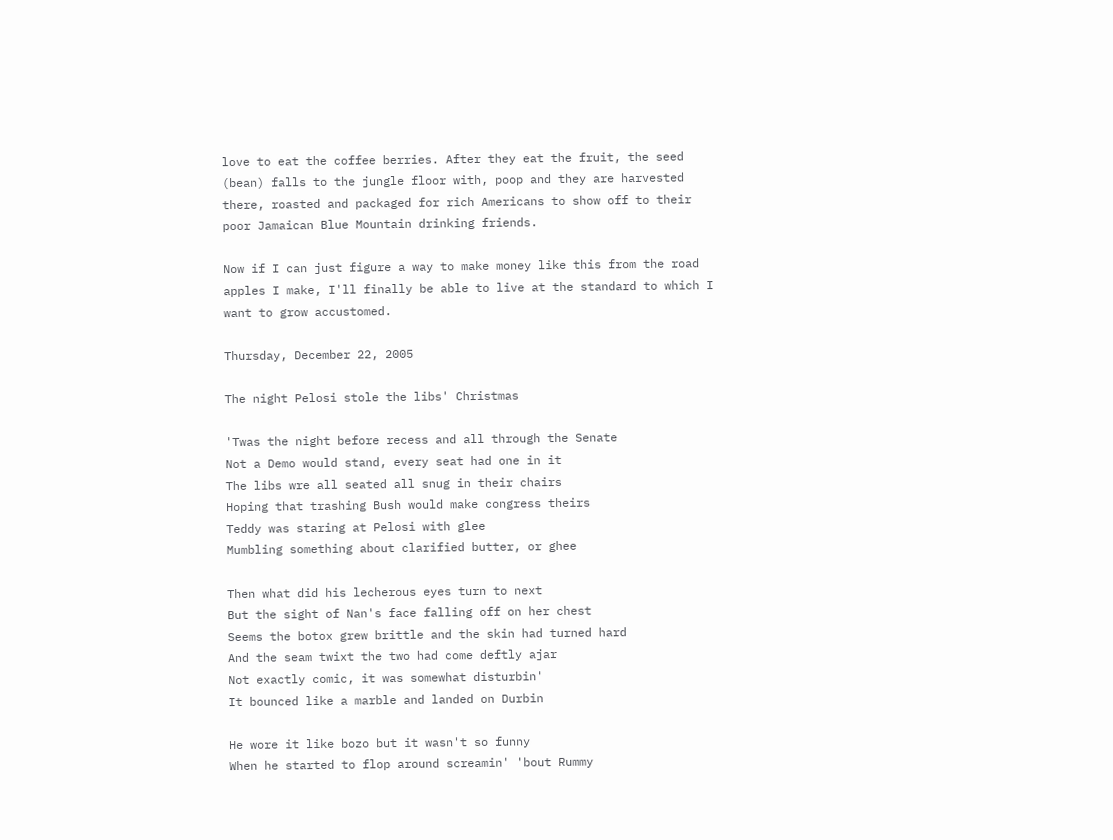love to eat the coffee berries. After they eat the fruit, the seed (bean) falls to the jungle floor with, poop and they are harvested there, roasted and packaged for rich Americans to show off to their poor Jamaican Blue Mountain drinking friends.

Now if I can just figure a way to make money like this from the road apples I make, I'll finally be able to live at the standard to which I want to grow accustomed.

Thursday, December 22, 2005

The night Pelosi stole the libs' Christmas

'Twas the night before recess and all through the Senate
Not a Demo would stand, every seat had one in it
The libs wre all seated all snug in their chairs
Hoping that trashing Bush would make congress theirs
Teddy was staring at Pelosi with glee
Mumbling something about clarified butter, or ghee

Then what did his lecherous eyes turn to next
But the sight of Nan's face falling off on her chest
Seems the botox grew brittle and the skin had turned hard
And the seam twixt the two had come deftly ajar
Not exactly comic, it was somewhat disturbin'
It bounced like a marble and landed on Durbin

He wore it like bozo but it wasn't so funny
When he started to flop around screamin' 'bout Rummy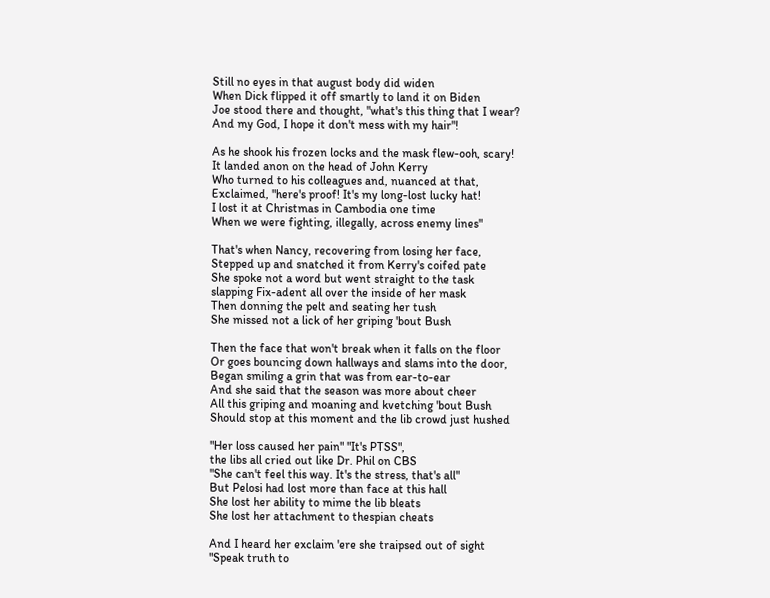Still no eyes in that august body did widen
When Dick flipped it off smartly to land it on Biden
Joe stood there and thought, "what's this thing that I wear?
And my God, I hope it don't mess with my hair"!

As he shook his frozen locks and the mask flew-ooh, scary!
It landed anon on the head of John Kerry
Who turned to his colleagues and, nuanced at that,
Exclaimed, "here's proof! It's my long-lost lucky hat!
I lost it at Christmas in Cambodia one time
When we were fighting, illegally, across enemy lines"

That's when Nancy, recovering from losing her face,
Stepped up and snatched it from Kerry's coifed pate
She spoke not a word but went straight to the task
slapping Fix-adent all over the inside of her mask
Then donning the pelt and seating her tush
She missed not a lick of her griping 'bout Bush

Then the face that won't break when it falls on the floor
Or goes bouncing down hallways and slams into the door,
Began smiling a grin that was from ear-to-ear
And she said that the season was more about cheer
All this griping and moaning and kvetching 'bout Bush
Should stop at this moment and the lib crowd just hushed

"Her loss caused her pain" "It's PTSS",
the libs all cried out like Dr. Phil on CBS
"She can't feel this way. It's the stress, that's all"
But Pelosi had lost more than face at this hall
She lost her ability to mime the lib bleats
She lost her attachment to thespian cheats

And I heard her exclaim 'ere she traipsed out of sight
"Speak truth to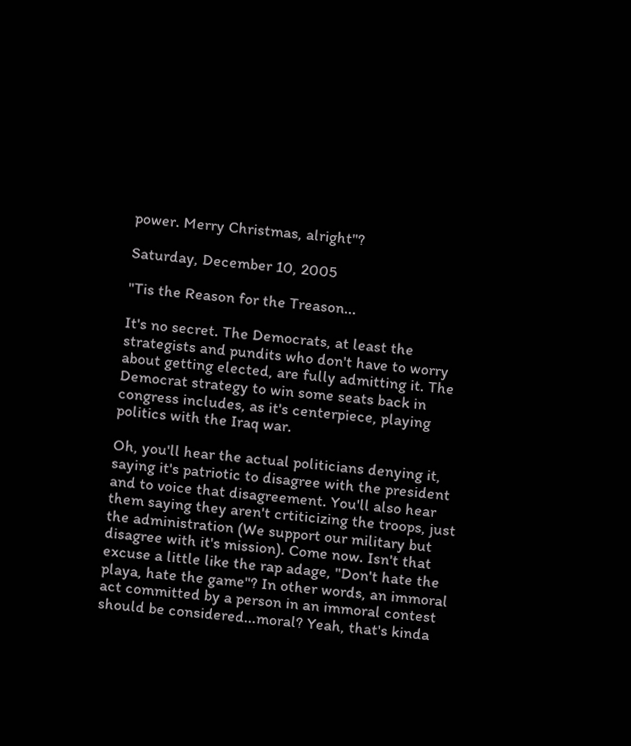power. Merry Christmas, alright"?

Saturday, December 10, 2005

"Tis the Reason for the Treason...

It's no secret. The Democrats, at least the strategists and pundits who don't have to worry about getting elected, are fully admitting it. The Democrat strategy to win some seats back in congress includes, as it's centerpiece, playing politics with the Iraq war.

Oh, you'll hear the actual politicians denying it, saying it's patriotic to disagree with the president and to voice that disagreement. You'll also hear them saying they aren't crtiticizing the troops, just the administration (We support our military but disagree with it's mission). Come now. Isn't that excuse a little like the rap adage, "Don't hate the playa, hate the game"? In other words, an immoral act committed by a person in an immoral contest should be considered...moral? Yeah, that's kinda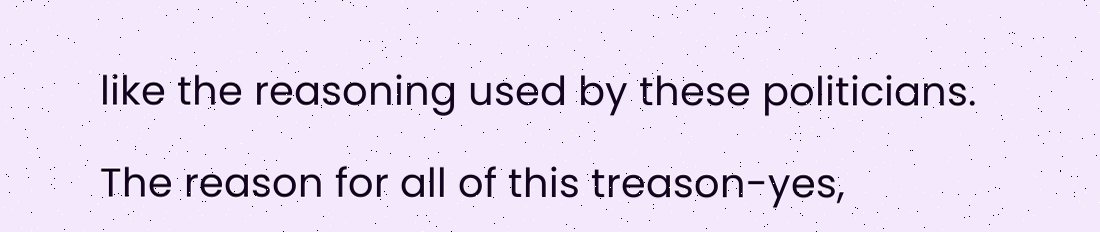like the reasoning used by these politicians.

The reason for all of this treason-yes,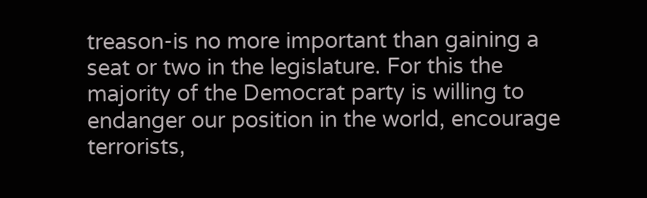treason-is no more important than gaining a seat or two in the legislature. For this the majority of the Democrat party is willing to endanger our position in the world, encourage terrorists,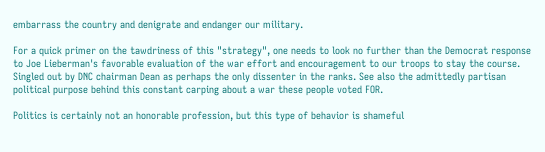embarrass the country and denigrate and endanger our military.

For a quick primer on the tawdriness of this "strategy", one needs to look no further than the Democrat response to Joe Lieberman's favorable evaluation of the war effort and encouragement to our troops to stay the course. Singled out by DNC chairman Dean as perhaps the only dissenter in the ranks. See also the admittedly partisan political purpose behind this constant carping about a war these people voted FOR.

Politics is certainly not an honorable profession, but this type of behavior is shameful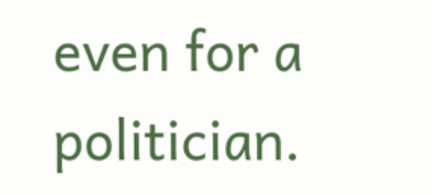even for a politician.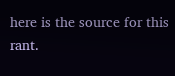here is the source for this rant.